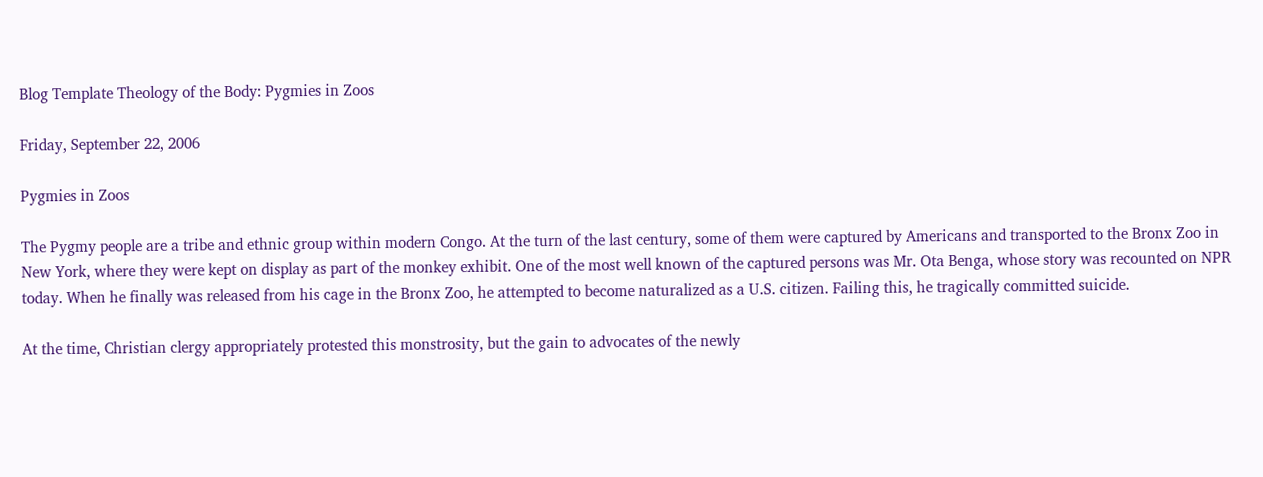Blog Template Theology of the Body: Pygmies in Zoos

Friday, September 22, 2006

Pygmies in Zoos

The Pygmy people are a tribe and ethnic group within modern Congo. At the turn of the last century, some of them were captured by Americans and transported to the Bronx Zoo in New York, where they were kept on display as part of the monkey exhibit. One of the most well known of the captured persons was Mr. Ota Benga, whose story was recounted on NPR today. When he finally was released from his cage in the Bronx Zoo, he attempted to become naturalized as a U.S. citizen. Failing this, he tragically committed suicide.

At the time, Christian clergy appropriately protested this monstrosity, but the gain to advocates of the newly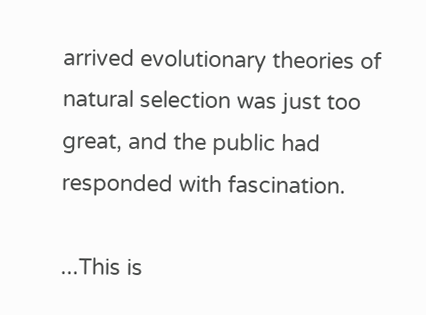arrived evolutionary theories of natural selection was just too great, and the public had responded with fascination.

...This is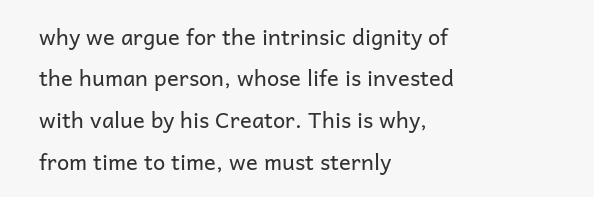why we argue for the intrinsic dignity of the human person, whose life is invested with value by his Creator. This is why, from time to time, we must sternly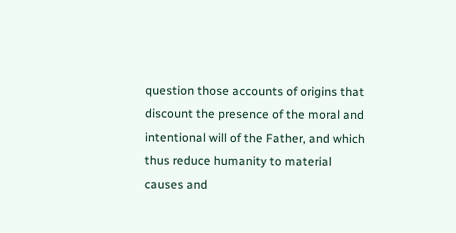question those accounts of origins that discount the presence of the moral and intentional will of the Father, and which thus reduce humanity to material causes and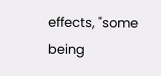effects, "some being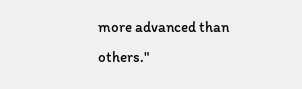more advanced than others."